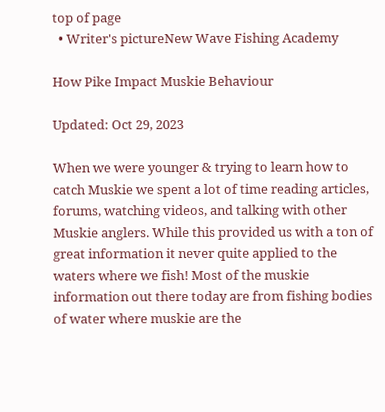top of page
  • Writer's pictureNew Wave Fishing Academy

How Pike Impact Muskie Behaviour

Updated: Oct 29, 2023

When we were younger & trying to learn how to catch Muskie we spent a lot of time reading articles, forums, watching videos, and talking with other Muskie anglers. While this provided us with a ton of great information it never quite applied to the waters where we fish! Most of the muskie information out there today are from fishing bodies of water where muskie are the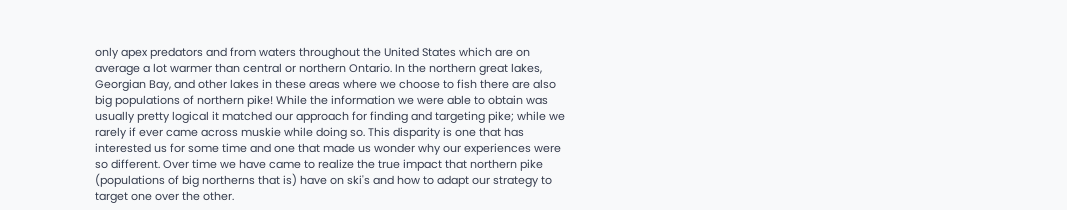only apex predators and from waters throughout the United States which are on average a lot warmer than central or northern Ontario. In the northern great lakes, Georgian Bay, and other lakes in these areas where we choose to fish there are also big populations of northern pike! While the information we were able to obtain was usually pretty logical it matched our approach for finding and targeting pike; while we rarely if ever came across muskie while doing so. This disparity is one that has interested us for some time and one that made us wonder why our experiences were so different. Over time we have came to realize the true impact that northern pike (populations of big northerns that is) have on ski's and how to adapt our strategy to target one over the other.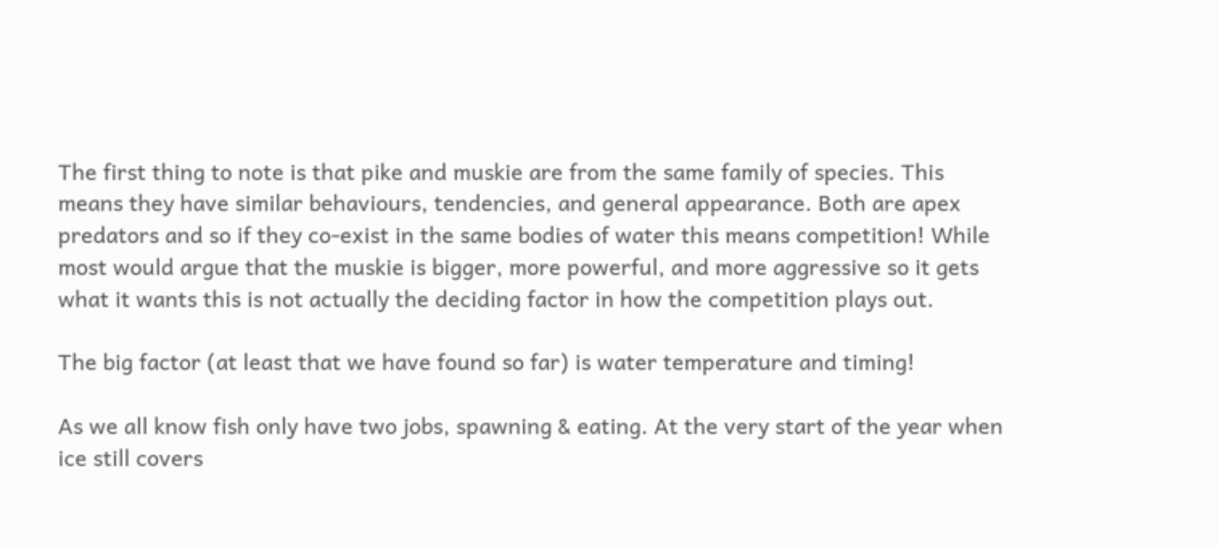The first thing to note is that pike and muskie are from the same family of species. This means they have similar behaviours, tendencies, and general appearance. Both are apex predators and so if they co-exist in the same bodies of water this means competition! While most would argue that the muskie is bigger, more powerful, and more aggressive so it gets what it wants this is not actually the deciding factor in how the competition plays out.

The big factor (at least that we have found so far) is water temperature and timing!

As we all know fish only have two jobs, spawning & eating. At the very start of the year when ice still covers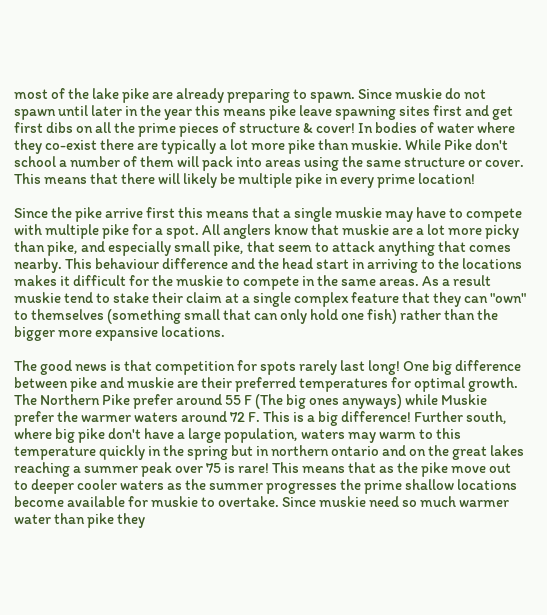most of the lake pike are already preparing to spawn. Since muskie do not spawn until later in the year this means pike leave spawning sites first and get first dibs on all the prime pieces of structure & cover! In bodies of water where they co-exist there are typically a lot more pike than muskie. While Pike don't school a number of them will pack into areas using the same structure or cover. This means that there will likely be multiple pike in every prime location!

Since the pike arrive first this means that a single muskie may have to compete with multiple pike for a spot. All anglers know that muskie are a lot more picky than pike, and especially small pike, that seem to attack anything that comes nearby. This behaviour difference and the head start in arriving to the locations makes it difficult for the muskie to compete in the same areas. As a result muskie tend to stake their claim at a single complex feature that they can "own" to themselves (something small that can only hold one fish) rather than the bigger more expansive locations.

The good news is that competition for spots rarely last long! One big difference between pike and muskie are their preferred temperatures for optimal growth. The Northern Pike prefer around 55 F (The big ones anyways) while Muskie prefer the warmer waters around 72 F. This is a big difference! Further south, where big pike don't have a large population, waters may warm to this temperature quickly in the spring but in northern ontario and on the great lakes reaching a summer peak over 75 is rare! This means that as the pike move out to deeper cooler waters as the summer progresses the prime shallow locations become available for muskie to overtake. Since muskie need so much warmer water than pike they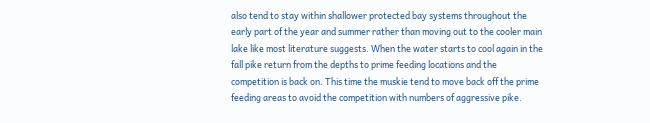also tend to stay within shallower protected bay systems throughout the early part of the year and summer rather than moving out to the cooler main lake like most literature suggests. When the water starts to cool again in the fall pike return from the depths to prime feeding locations and the competition is back on. This time the muskie tend to move back off the prime feeding areas to avoid the competition with numbers of aggressive pike.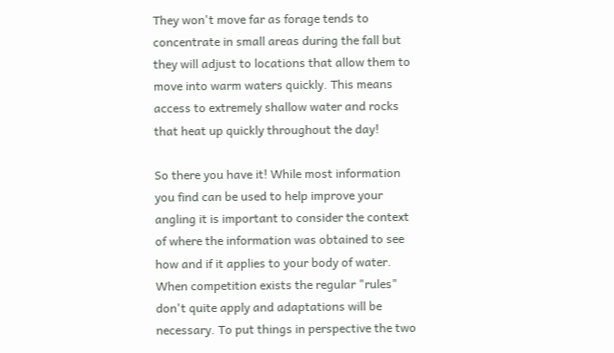They won't move far as forage tends to concentrate in small areas during the fall but they will adjust to locations that allow them to move into warm waters quickly. This means access to extremely shallow water and rocks that heat up quickly throughout the day!

So there you have it! While most information you find can be used to help improve your angling it is important to consider the context of where the information was obtained to see how and if it applies to your body of water. When competition exists the regular "rules" don't quite apply and adaptations will be necessary. To put things in perspective the two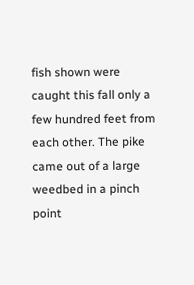fish shown were caught this fall only a few hundred feet from each other. The pike came out of a large weedbed in a pinch point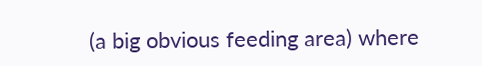(a big obvious feeding area) where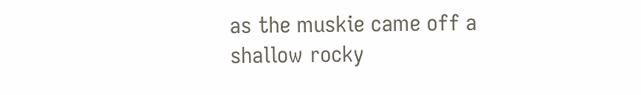as the muskie came off a shallow rocky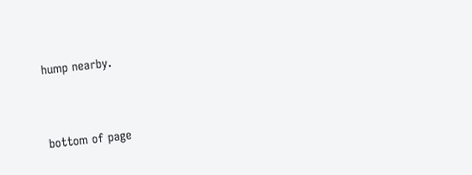hump nearby.


bottom of page